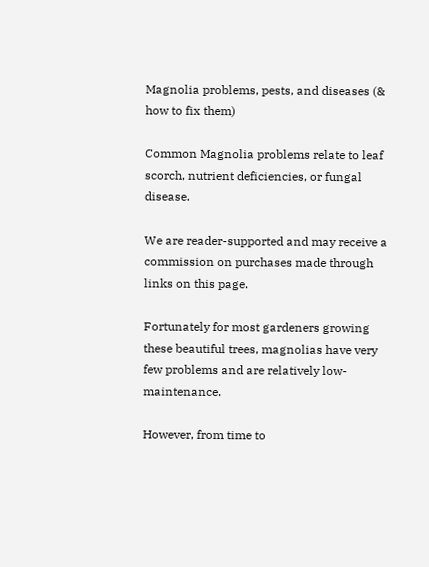Magnolia problems, pests, and diseases (& how to fix them)

Common Magnolia problems relate to leaf scorch, nutrient deficiencies, or fungal disease.

We are reader-supported and may receive a commission on purchases made through links on this page.

Fortunately for most gardeners growing these beautiful trees, magnolias have very few problems and are relatively low-maintenance.

However, from time to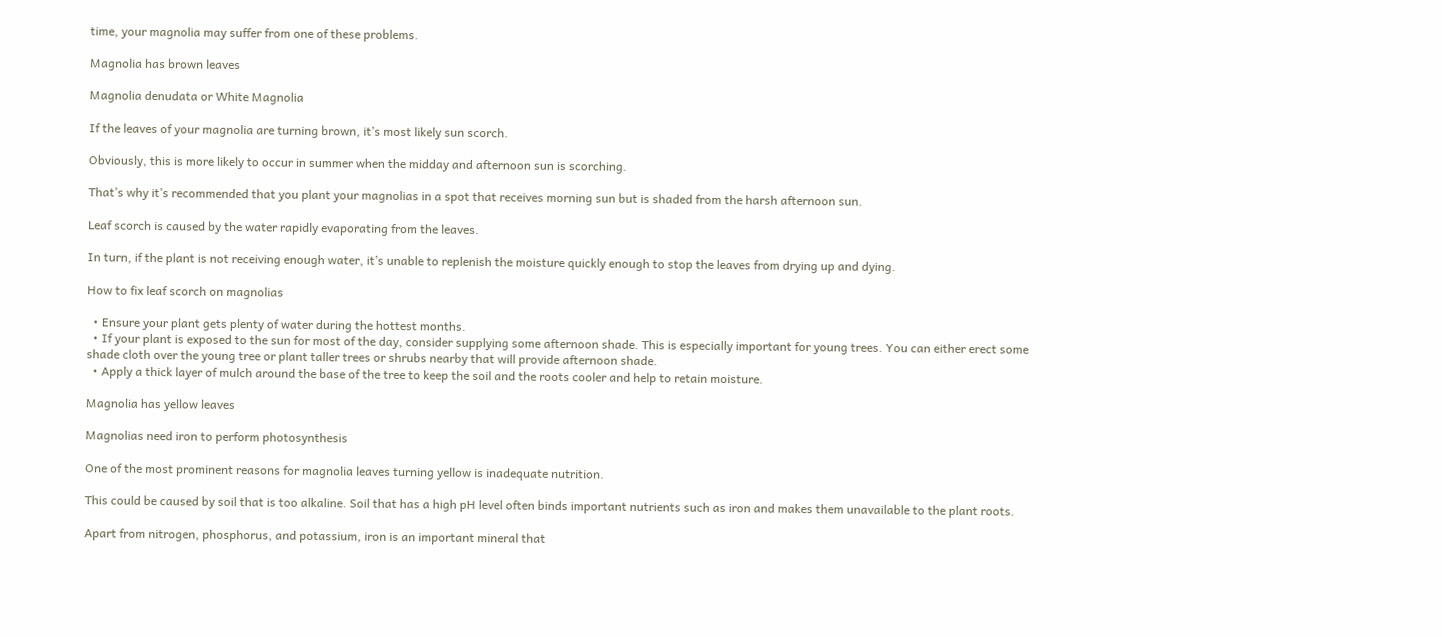time, your magnolia may suffer from one of these problems.

Magnolia has brown leaves

Magnolia denudata or White Magnolia

If the leaves of your magnolia are turning brown, it’s most likely sun scorch.

Obviously, this is more likely to occur in summer when the midday and afternoon sun is scorching.

That’s why it’s recommended that you plant your magnolias in a spot that receives morning sun but is shaded from the harsh afternoon sun.

Leaf scorch is caused by the water rapidly evaporating from the leaves.

In turn, if the plant is not receiving enough water, it’s unable to replenish the moisture quickly enough to stop the leaves from drying up and dying.

How to fix leaf scorch on magnolias

  • Ensure your plant gets plenty of water during the hottest months.
  • If your plant is exposed to the sun for most of the day, consider supplying some afternoon shade. This is especially important for young trees. You can either erect some shade cloth over the young tree or plant taller trees or shrubs nearby that will provide afternoon shade.
  • Apply a thick layer of mulch around the base of the tree to keep the soil and the roots cooler and help to retain moisture.

Magnolia has yellow leaves

Magnolias need iron to perform photosynthesis

One of the most prominent reasons for magnolia leaves turning yellow is inadequate nutrition.

This could be caused by soil that is too alkaline. Soil that has a high pH level often binds important nutrients such as iron and makes them unavailable to the plant roots.

Apart from nitrogen, phosphorus, and potassium, iron is an important mineral that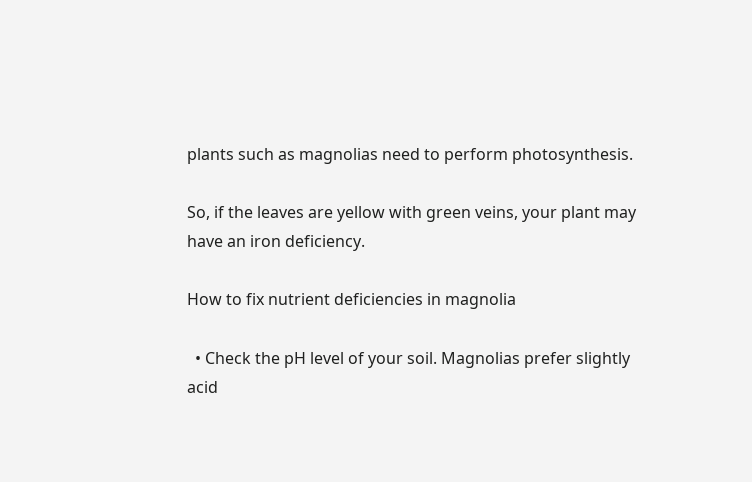plants such as magnolias need to perform photosynthesis.

So, if the leaves are yellow with green veins, your plant may have an iron deficiency.

How to fix nutrient deficiencies in magnolia

  • Check the pH level of your soil. Magnolias prefer slightly acid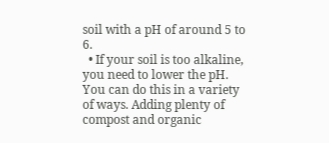soil with a pH of around 5 to 6.
  • If your soil is too alkaline, you need to lower the pH. You can do this in a variety of ways. Adding plenty of compost and organic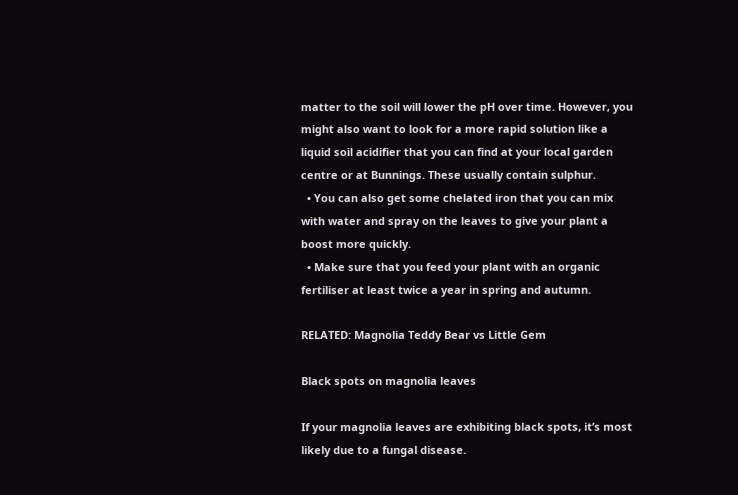matter to the soil will lower the pH over time. However, you might also want to look for a more rapid solution like a liquid soil acidifier that you can find at your local garden centre or at Bunnings. These usually contain sulphur.
  • You can also get some chelated iron that you can mix with water and spray on the leaves to give your plant a boost more quickly.
  • Make sure that you feed your plant with an organic fertiliser at least twice a year in spring and autumn.

RELATED: Magnolia Teddy Bear vs Little Gem

Black spots on magnolia leaves

If your magnolia leaves are exhibiting black spots, it’s most likely due to a fungal disease.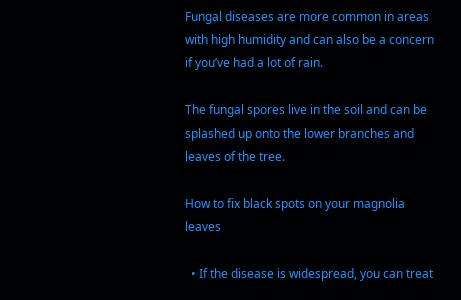Fungal diseases are more common in areas with high humidity and can also be a concern if you’ve had a lot of rain.

The fungal spores live in the soil and can be splashed up onto the lower branches and leaves of the tree.

How to fix black spots on your magnolia leaves

  • If the disease is widespread, you can treat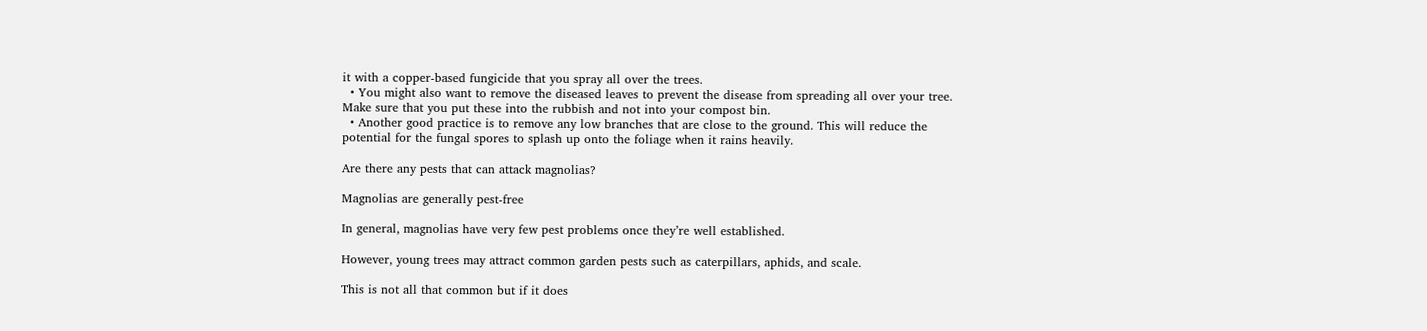it with a copper-based fungicide that you spray all over the trees.
  • You might also want to remove the diseased leaves to prevent the disease from spreading all over your tree. Make sure that you put these into the rubbish and not into your compost bin.
  • Another good practice is to remove any low branches that are close to the ground. This will reduce the potential for the fungal spores to splash up onto the foliage when it rains heavily.

Are there any pests that can attack magnolias?

Magnolias are generally pest-free

In general, magnolias have very few pest problems once they’re well established.

However, young trees may attract common garden pests such as caterpillars, aphids, and scale.

This is not all that common but if it does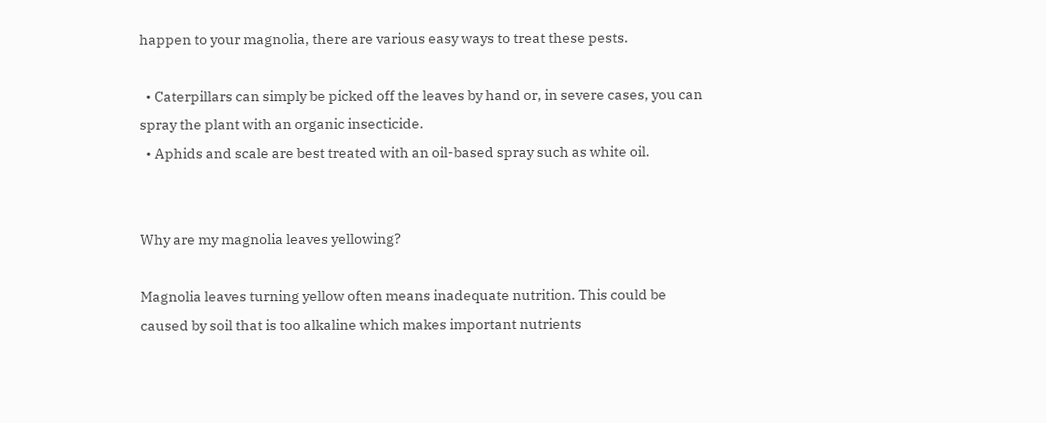happen to your magnolia, there are various easy ways to treat these pests.

  • Caterpillars can simply be picked off the leaves by hand or, in severe cases, you can spray the plant with an organic insecticide.
  • Aphids and scale are best treated with an oil-based spray such as white oil.


Why are my magnolia leaves yellowing?

Magnolia leaves turning yellow often means inadequate nutrition. This could be caused by soil that is too alkaline which makes important nutrients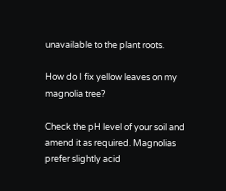unavailable to the plant roots.

How do I fix yellow leaves on my magnolia tree?

Check the pH level of your soil and amend it as required. Magnolias prefer slightly acid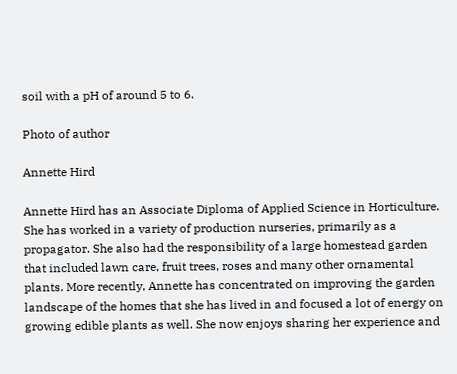soil with a pH of around 5 to 6.

Photo of author

Annette Hird

Annette Hird has an Associate Diploma of Applied Science in Horticulture. She has worked in a variety of production nurseries, primarily as a propagator. She also had the responsibility of a large homestead garden that included lawn care, fruit trees, roses and many other ornamental plants. More recently, Annette has concentrated on improving the garden landscape of the homes that she has lived in and focused a lot of energy on growing edible plants as well. She now enjoys sharing her experience and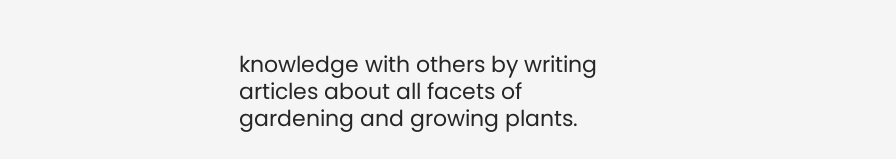knowledge with others by writing articles about all facets of gardening and growing plants.